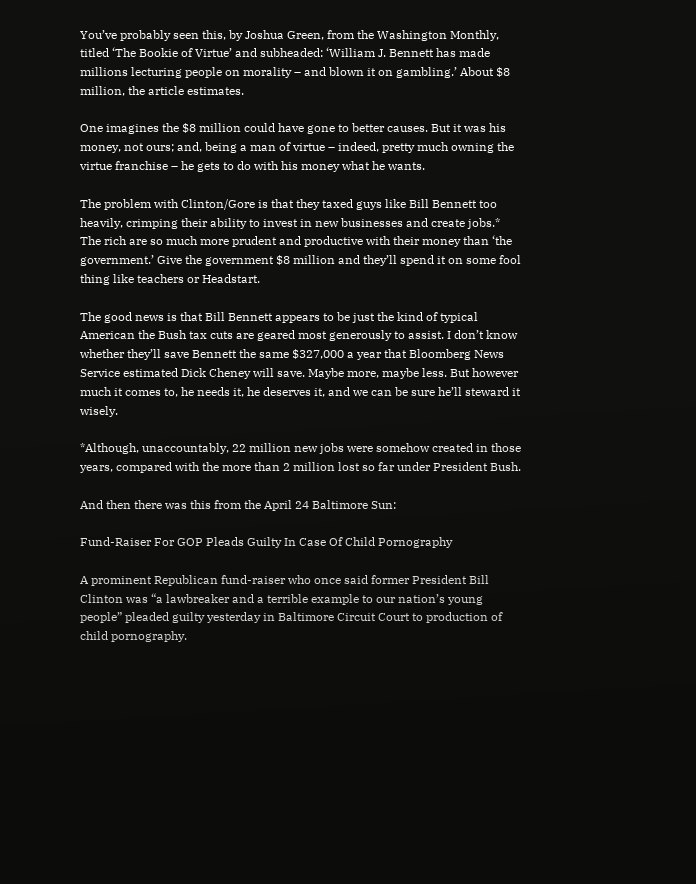You’ve probably seen this, by Joshua Green, from the Washington Monthly, titled ‘The Bookie of Virtue’ and subheaded: ‘William J. Bennett has made millions lecturing people on morality – and blown it on gambling.’ About $8 million, the article estimates.

One imagines the $8 million could have gone to better causes. But it was his money, not ours; and, being a man of virtue – indeed, pretty much owning the virtue franchise – he gets to do with his money what he wants.

The problem with Clinton/Gore is that they taxed guys like Bill Bennett too heavily, crimping their ability to invest in new businesses and create jobs.* The rich are so much more prudent and productive with their money than ‘the government.’ Give the government $8 million and they’ll spend it on some fool thing like teachers or Headstart.

The good news is that Bill Bennett appears to be just the kind of typical American the Bush tax cuts are geared most generously to assist. I don’t know whether they’ll save Bennett the same $327,000 a year that Bloomberg News Service estimated Dick Cheney will save. Maybe more, maybe less. But however much it comes to, he needs it, he deserves it, and we can be sure he’ll steward it wisely.

*Although, unaccountably, 22 million new jobs were somehow created in those years, compared with the more than 2 million lost so far under President Bush.

And then there was this from the April 24 Baltimore Sun:

Fund-Raiser For GOP Pleads Guilty In Case Of Child Pornography

A prominent Republican fund-raiser who once said former President Bill Clinton was “a lawbreaker and a terrible example to our nation’s young people” pleaded guilty yesterday in Baltimore Circuit Court to production of child pornography.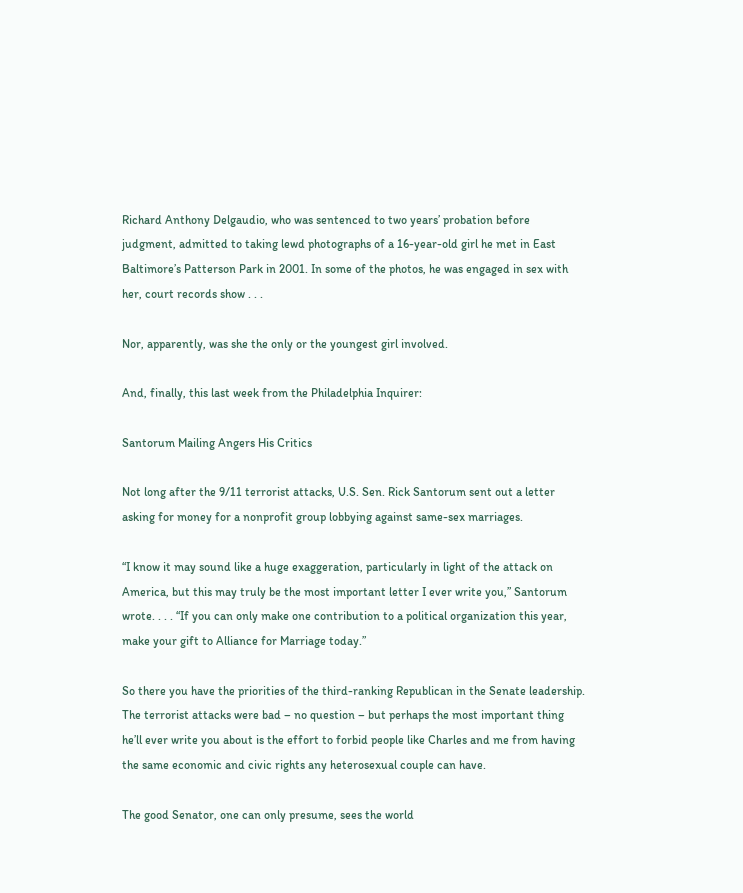Richard Anthony Delgaudio, who was sentenced to two years’ probation before judgment, admitted to taking lewd photographs of a 16-year-old girl he met in East Baltimore’s Patterson Park in 2001. In some of the photos, he was engaged in sex with her, court records show . . .

Nor, apparently, was she the only or the youngest girl involved.

And, finally, this last week from the Philadelphia Inquirer:

Santorum Mailing Angers His Critics

Not long after the 9/11 terrorist attacks, U.S. Sen. Rick Santorum sent out a letter asking for money for a nonprofit group lobbying against same-sex marriages.

“I know it may sound like a huge exaggeration, particularly in light of the attack on America, but this may truly be the most important letter I ever write you,” Santorum wrote. . . . “If you can only make one contribution to a political organization this year, make your gift to Alliance for Marriage today.”

So there you have the priorities of the third-ranking Republican in the Senate leadership. The terrorist attacks were bad – no question – but perhaps the most important thing he’ll ever write you about is the effort to forbid people like Charles and me from having the same economic and civic rights any heterosexual couple can have.

The good Senator, one can only presume, sees the world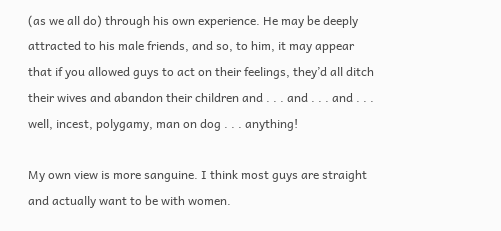(as we all do) through his own experience. He may be deeply attracted to his male friends, and so, to him, it may appear that if you allowed guys to act on their feelings, they’d all ditch their wives and abandon their children and . . . and . . . and . . . well, incest, polygamy, man on dog . . . anything!

My own view is more sanguine. I think most guys are straight and actually want to be with women.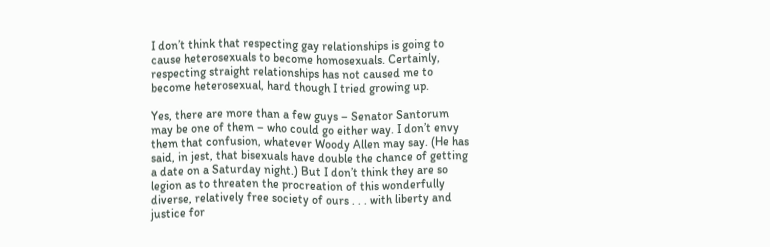I don’t think that respecting gay relationships is going to cause heterosexuals to become homosexuals. Certainly, respecting straight relationships has not caused me to become heterosexual, hard though I tried growing up.

Yes, there are more than a few guys – Senator Santorum may be one of them – who could go either way. I don’t envy them that confusion, whatever Woody Allen may say. (He has said, in jest, that bisexuals have double the chance of getting a date on a Saturday night.) But I don’t think they are so legion as to threaten the procreation of this wonderfully diverse, relatively free society of ours . . . with liberty and justice for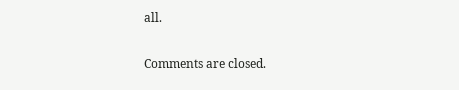all.


Comments are closed.